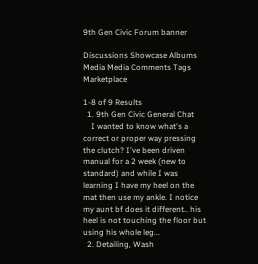9th Gen Civic Forum banner

Discussions Showcase Albums Media Media Comments Tags Marketplace

1-8 of 9 Results
  1. 9th Gen Civic General Chat
    I wanted to know what's a correct or proper way pressing the clutch? I've been driven manual for a 2 week (new to standard) and while I was learning I have my heel on the mat then use my ankle. I notice my aunt bf does it different.. his heel is not touching the floor but using his whole leg...
  2. Detailing, Wash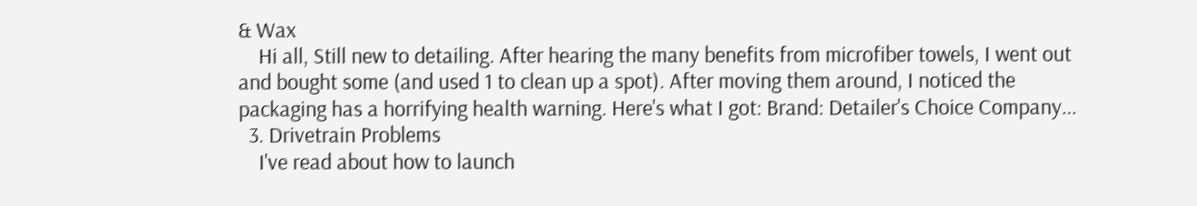& Wax
    Hi all, Still new to detailing. After hearing the many benefits from microfiber towels, I went out and bought some (and used 1 to clean up a spot). After moving them around, I noticed the packaging has a horrifying health warning. Here's what I got: Brand: Detailer's Choice Company...
  3. Drivetrain Problems
    I've read about how to launch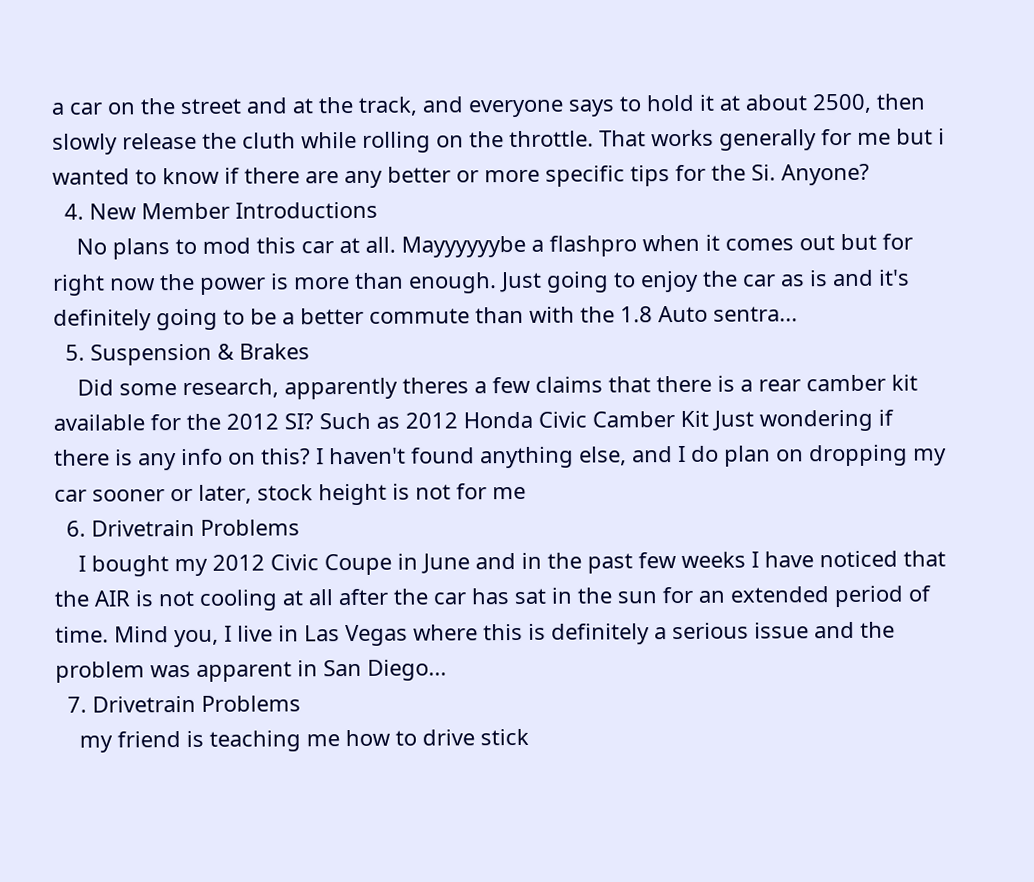a car on the street and at the track, and everyone says to hold it at about 2500, then slowly release the cluth while rolling on the throttle. That works generally for me but i wanted to know if there are any better or more specific tips for the Si. Anyone?
  4. New Member Introductions
    No plans to mod this car at all. Mayyyyyybe a flashpro when it comes out but for right now the power is more than enough. Just going to enjoy the car as is and it's definitely going to be a better commute than with the 1.8 Auto sentra...
  5. Suspension & Brakes
    Did some research, apparently theres a few claims that there is a rear camber kit available for the 2012 SI? Such as 2012 Honda Civic Camber Kit Just wondering if there is any info on this? I haven't found anything else, and I do plan on dropping my car sooner or later, stock height is not for me
  6. Drivetrain Problems
    I bought my 2012 Civic Coupe in June and in the past few weeks I have noticed that the AIR is not cooling at all after the car has sat in the sun for an extended period of time. Mind you, I live in Las Vegas where this is definitely a serious issue and the problem was apparent in San Diego...
  7. Drivetrain Problems
    my friend is teaching me how to drive stick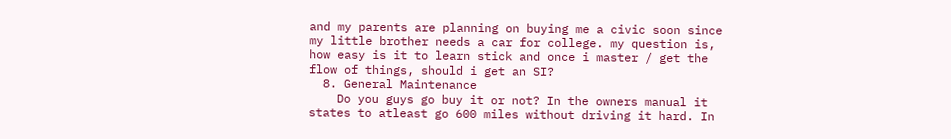and my parents are planning on buying me a civic soon since my little brother needs a car for college. my question is, how easy is it to learn stick and once i master / get the flow of things, should i get an SI?
  8. General Maintenance
    Do you guys go buy it or not? In the owners manual it states to atleast go 600 miles without driving it hard. In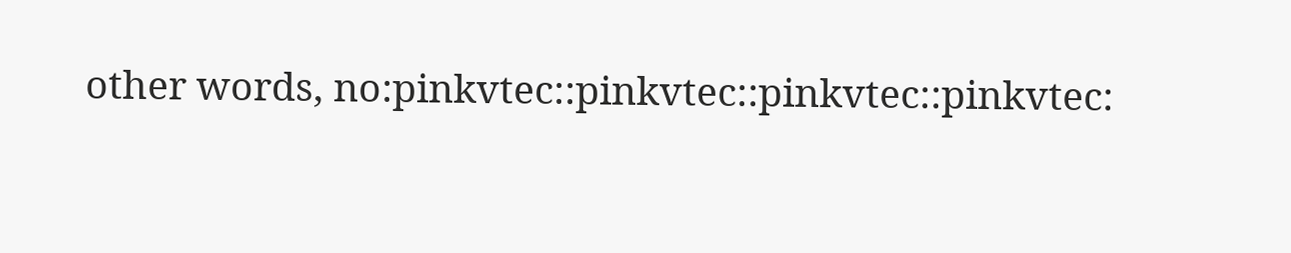other words, no:pinkvtec::pinkvtec::pinkvtec::pinkvtec: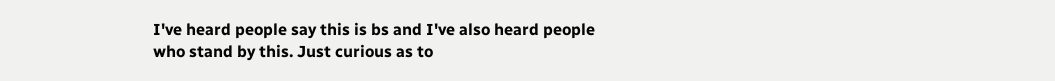I've heard people say this is bs and I've also heard people who stand by this. Just curious as to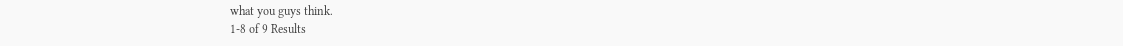what you guys think.
1-8 of 9 Results